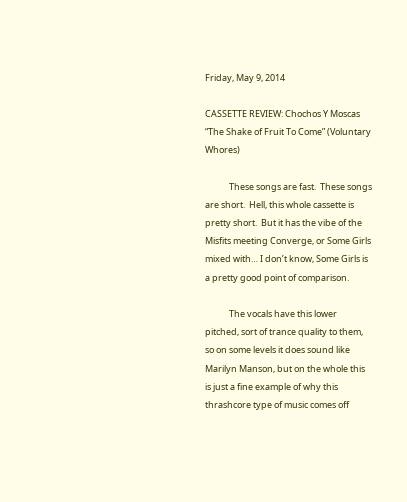Friday, May 9, 2014

CASSETTE REVIEW: Chochos Y Moscas “The Shake of Fruit To Come” (Voluntary Whores)

            These songs are fast.  These songs are short.  Hell, this whole cassette is pretty short.  But it has the vibe of the Misfits meeting Converge, or Some Girls mixed with… I don’t know, Some Girls is a pretty good point of comparison.

            The vocals have this lower pitched, sort of trance quality to them, so on some levels it does sound like Marilyn Manson, but on the whole this is just a fine example of why this thrashcore type of music comes off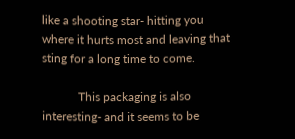like a shooting star- hitting you where it hurts most and leaving that sting for a long time to come.

            This packaging is also interesting- and it seems to be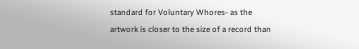standard for Voluntary Whores- as the artwork is closer to the size of a record than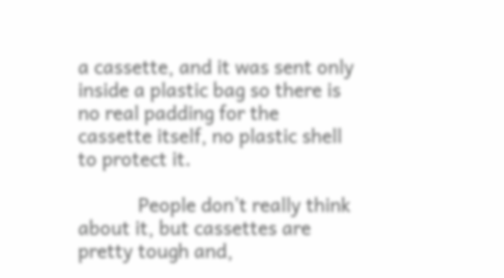a cassette, and it was sent only inside a plastic bag so there is no real padding for the cassette itself, no plastic shell to protect it.

            People don’t really think about it, but cassettes are pretty tough and,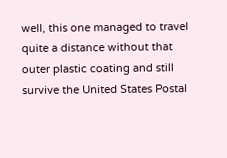well, this one managed to travel quite a distance without that outer plastic coating and still survive the United States Postal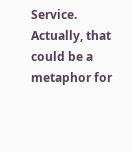Service.  Actually, that could be a metaphor for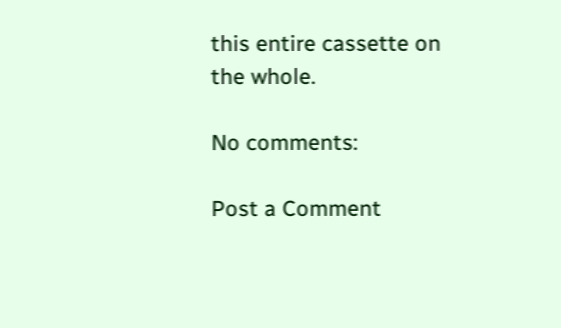this entire cassette on the whole.

No comments:

Post a Comment